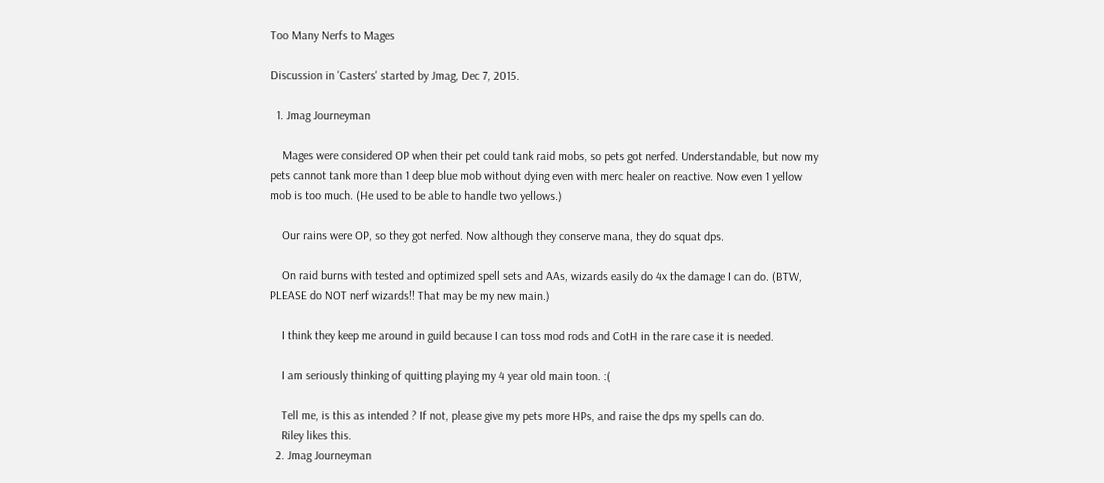Too Many Nerfs to Mages

Discussion in 'Casters' started by Jmag, Dec 7, 2015.

  1. Jmag Journeyman

    Mages were considered OP when their pet could tank raid mobs, so pets got nerfed. Understandable, but now my pets cannot tank more than 1 deep blue mob without dying even with merc healer on reactive. Now even 1 yellow mob is too much. (He used to be able to handle two yellows.)

    Our rains were OP, so they got nerfed. Now although they conserve mana, they do squat dps.

    On raid burns with tested and optimized spell sets and AAs, wizards easily do 4x the damage I can do. (BTW, PLEASE do NOT nerf wizards!! That may be my new main.)

    I think they keep me around in guild because I can toss mod rods and CotH in the rare case it is needed.

    I am seriously thinking of quitting playing my 4 year old main toon. :(

    Tell me, is this as intended ? If not, please give my pets more HPs, and raise the dps my spells can do.
    Riley likes this.
  2. Jmag Journeyman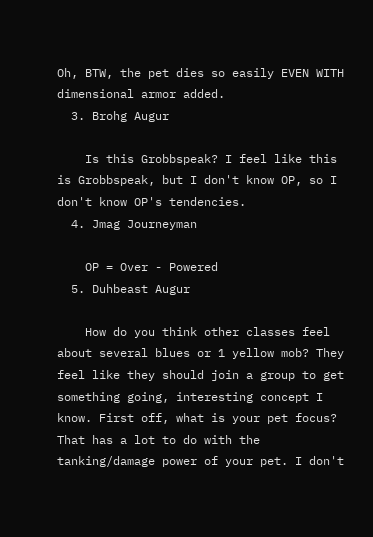Oh, BTW, the pet dies so easily EVEN WITH dimensional armor added.
  3. Brohg Augur

    Is this Grobbspeak? I feel like this is Grobbspeak, but I don't know OP, so I don't know OP's tendencies.
  4. Jmag Journeyman

    OP = Over - Powered
  5. Duhbeast Augur

    How do you think other classes feel about several blues or 1 yellow mob? They feel like they should join a group to get something going, interesting concept I know. First off, what is your pet focus? That has a lot to do with the tanking/damage power of your pet. I don't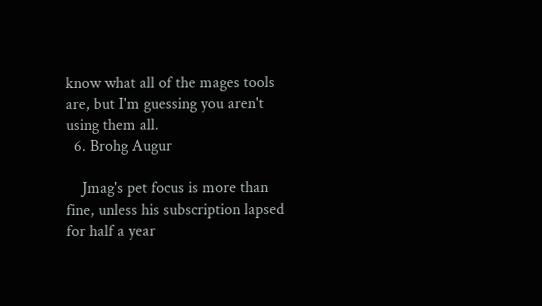know what all of the mages tools are, but I'm guessing you aren't using them all.
  6. Brohg Augur

    Jmag's pet focus is more than fine, unless his subscription lapsed for half a year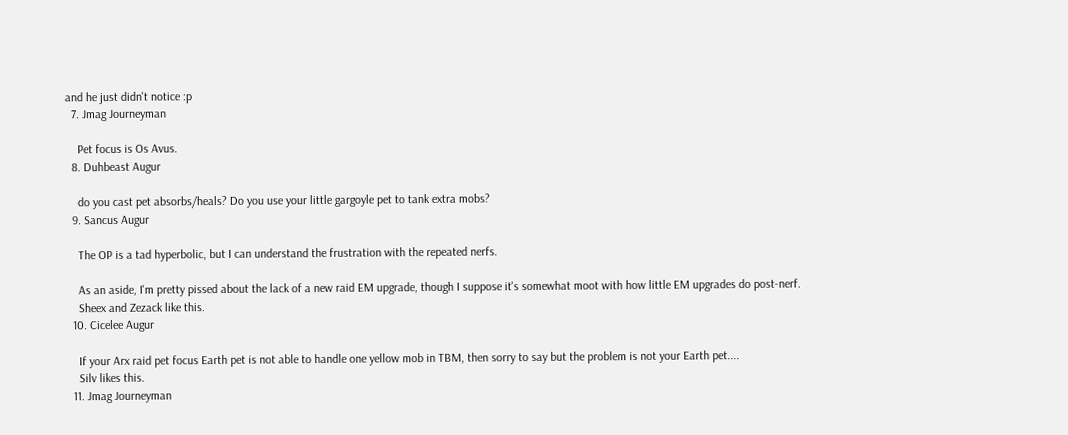and he just didn't notice :p
  7. Jmag Journeyman

    Pet focus is Os Avus.
  8. Duhbeast Augur

    do you cast pet absorbs/heals? Do you use your little gargoyle pet to tank extra mobs?
  9. Sancus Augur

    The OP is a tad hyperbolic, but I can understand the frustration with the repeated nerfs.

    As an aside, I'm pretty pissed about the lack of a new raid EM upgrade, though I suppose it's somewhat moot with how little EM upgrades do post-nerf.
    Sheex and Zezack like this.
  10. Cicelee Augur

    If your Arx raid pet focus Earth pet is not able to handle one yellow mob in TBM, then sorry to say but the problem is not your Earth pet....
    Silv likes this.
  11. Jmag Journeyman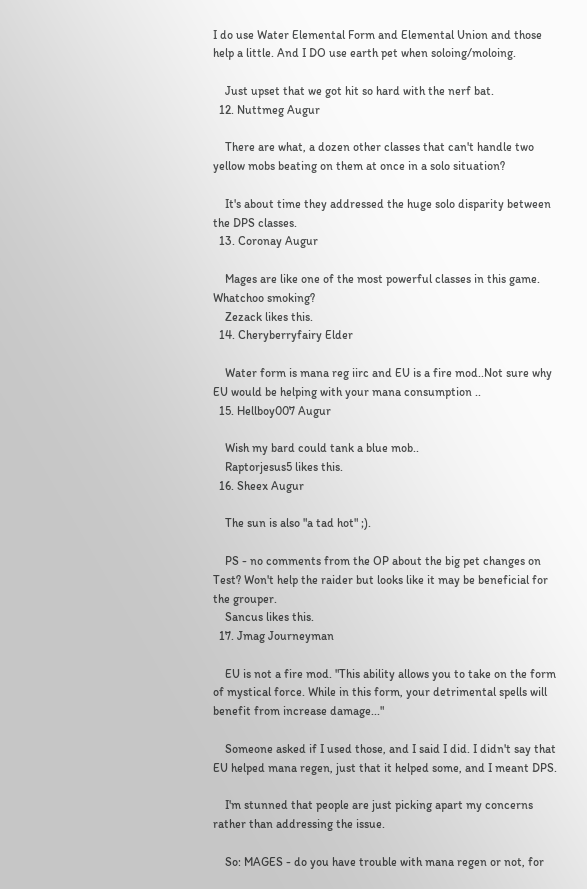I do use Water Elemental Form and Elemental Union and those help a little. And I DO use earth pet when soloing/moloing.

    Just upset that we got hit so hard with the nerf bat.
  12. Nuttmeg Augur

    There are what, a dozen other classes that can't handle two yellow mobs beating on them at once in a solo situation?

    It's about time they addressed the huge solo disparity between the DPS classes.
  13. Coronay Augur

    Mages are like one of the most powerful classes in this game. Whatchoo smoking?
    Zezack likes this.
  14. Cheryberryfairy Elder

    Water form is mana reg iirc and EU is a fire mod..Not sure why EU would be helping with your mana consumption ..
  15. Hellboy007 Augur

    Wish my bard could tank a blue mob..
    Raptorjesus5 likes this.
  16. Sheex Augur

    The sun is also "a tad hot" ;).

    PS - no comments from the OP about the big pet changes on Test? Won't help the raider but looks like it may be beneficial for the grouper.
    Sancus likes this.
  17. Jmag Journeyman

    EU is not a fire mod. "This ability allows you to take on the form of mystical force. While in this form, your detrimental spells will benefit from increase damage..."

    Someone asked if I used those, and I said I did. I didn't say that EU helped mana regen, just that it helped some, and I meant DPS.

    I'm stunned that people are just picking apart my concerns rather than addressing the issue.

    So: MAGES - do you have trouble with mana regen or not, for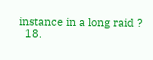instance in a long raid ?
  18.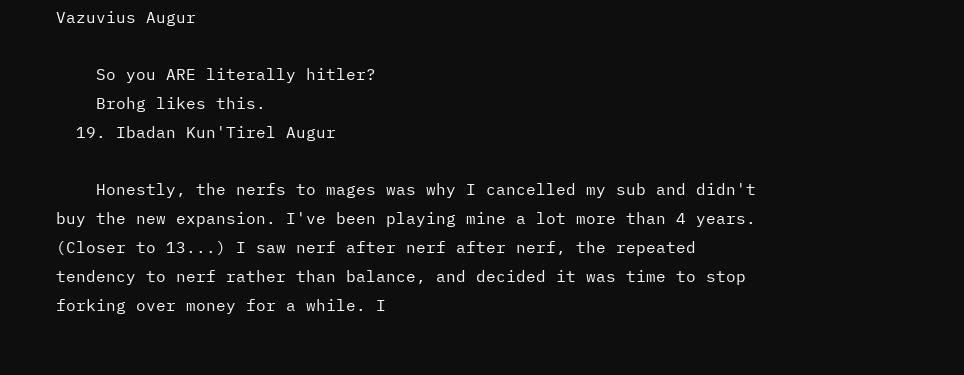Vazuvius Augur

    So you ARE literally hitler?
    Brohg likes this.
  19. Ibadan Kun'Tirel Augur

    Honestly, the nerfs to mages was why I cancelled my sub and didn't buy the new expansion. I've been playing mine a lot more than 4 years. (Closer to 13...) I saw nerf after nerf after nerf, the repeated tendency to nerf rather than balance, and decided it was time to stop forking over money for a while. I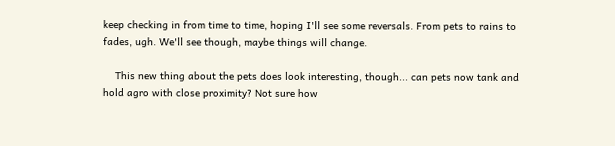keep checking in from time to time, hoping I'll see some reversals. From pets to rains to fades, ugh. We'll see though, maybe things will change.

    This new thing about the pets does look interesting, though... can pets now tank and hold agro with close proximity? Not sure how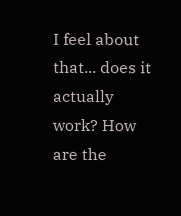I feel about that... does it actually work? How are the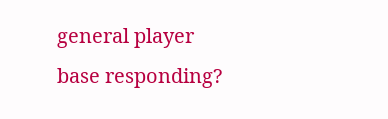general player base responding?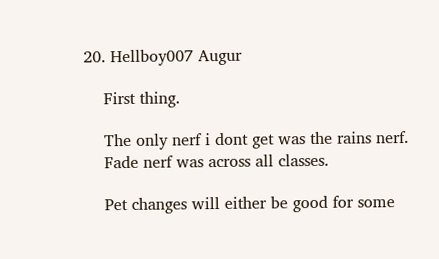20. Hellboy007 Augur

    First thing.

    The only nerf i dont get was the rains nerf.
    Fade nerf was across all classes.

    Pet changes will either be good for some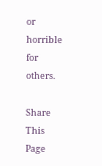or horrible for others.

Share This Page